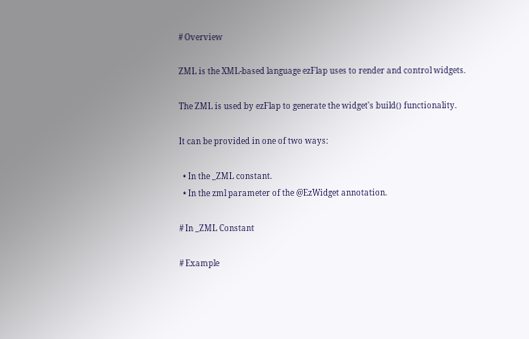# Overview

ZML is the XML-based language ezFlap uses to render and control widgets.

The ZML is used by ezFlap to generate the widget's build() functionality.

It can be provided in one of two ways:

  • In the _ZML constant.
  • In the zml parameter of the @EzWidget annotation.

# In _ZML Constant

# Example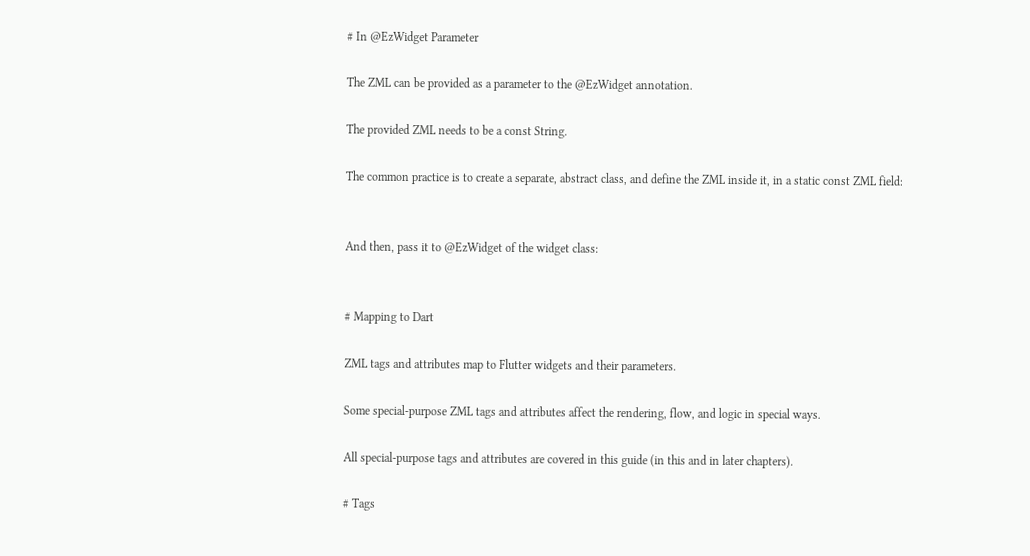# In @EzWidget Parameter

The ZML can be provided as a parameter to the @EzWidget annotation.

The provided ZML needs to be a const String.

The common practice is to create a separate, abstract class, and define the ZML inside it, in a static const ZML field:


And then, pass it to @EzWidget of the widget class:


# Mapping to Dart

ZML tags and attributes map to Flutter widgets and their parameters.

Some special-purpose ZML tags and attributes affect the rendering, flow, and logic in special ways.

All special-purpose tags and attributes are covered in this guide (in this and in later chapters).

# Tags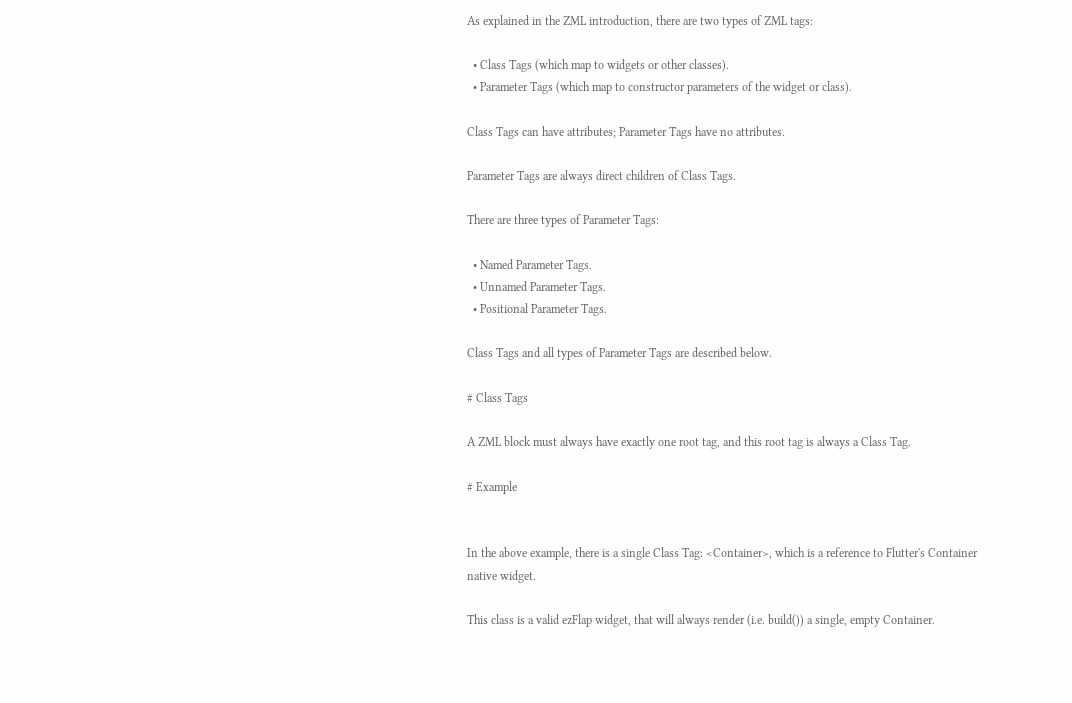As explained in the ZML introduction, there are two types of ZML tags:

  • Class Tags (which map to widgets or other classes).
  • Parameter Tags (which map to constructor parameters of the widget or class).

Class Tags can have attributes; Parameter Tags have no attributes.

Parameter Tags are always direct children of Class Tags.

There are three types of Parameter Tags:

  • Named Parameter Tags.
  • Unnamed Parameter Tags.
  • Positional Parameter Tags.

Class Tags and all types of Parameter Tags are described below.

# Class Tags

A ZML block must always have exactly one root tag, and this root tag is always a Class Tag.

# Example


In the above example, there is a single Class Tag: <Container>, which is a reference to Flutter's Container native widget.

This class is a valid ezFlap widget, that will always render (i.e. build()) a single, empty Container.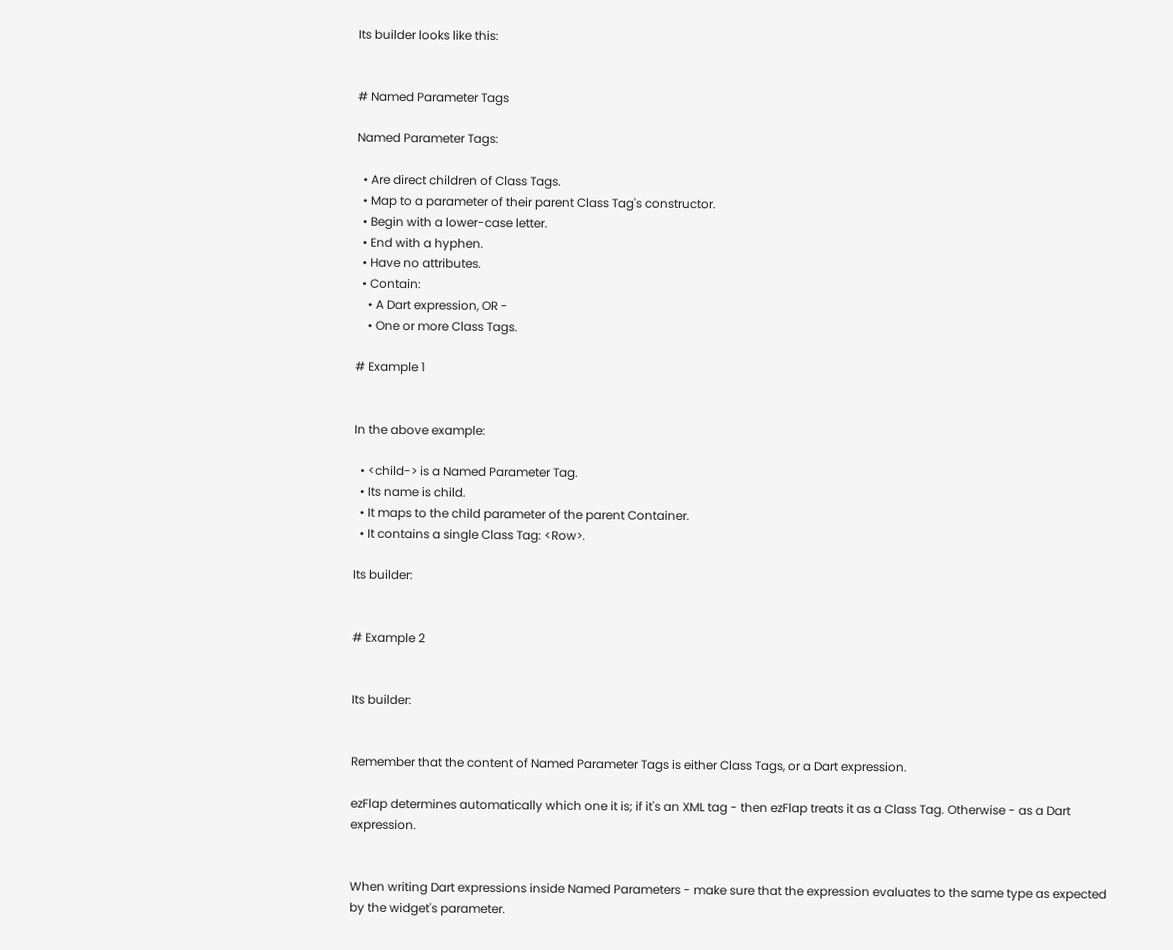Its builder looks like this:


# Named Parameter Tags

Named Parameter Tags:

  • Are direct children of Class Tags.
  • Map to a parameter of their parent Class Tag's constructor.
  • Begin with a lower-case letter.
  • End with a hyphen.
  • Have no attributes.
  • Contain:
    • A Dart expression, OR -
    • One or more Class Tags.

# Example 1


In the above example:

  • <child-> is a Named Parameter Tag.
  • Its name is child.
  • It maps to the child parameter of the parent Container.
  • It contains a single Class Tag: <Row>.

Its builder:


# Example 2


Its builder:


Remember that the content of Named Parameter Tags is either Class Tags, or a Dart expression.

ezFlap determines automatically which one it is; if it's an XML tag - then ezFlap treats it as a Class Tag. Otherwise - as a Dart expression.


When writing Dart expressions inside Named Parameters - make sure that the expression evaluates to the same type as expected by the widget's parameter.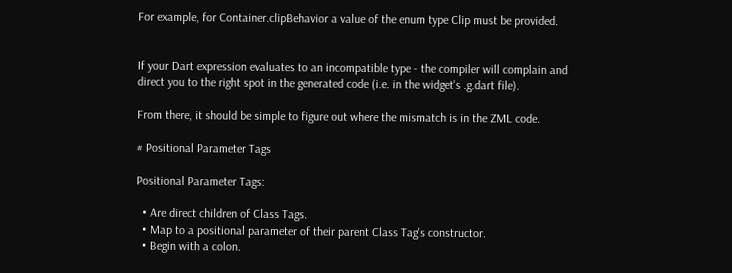For example, for Container.clipBehavior a value of the enum type Clip must be provided.


If your Dart expression evaluates to an incompatible type - the compiler will complain and direct you to the right spot in the generated code (i.e. in the widget's .g.dart file).

From there, it should be simple to figure out where the mismatch is in the ZML code.

# Positional Parameter Tags

Positional Parameter Tags:

  • Are direct children of Class Tags.
  • Map to a positional parameter of their parent Class Tag's constructor.
  • Begin with a colon.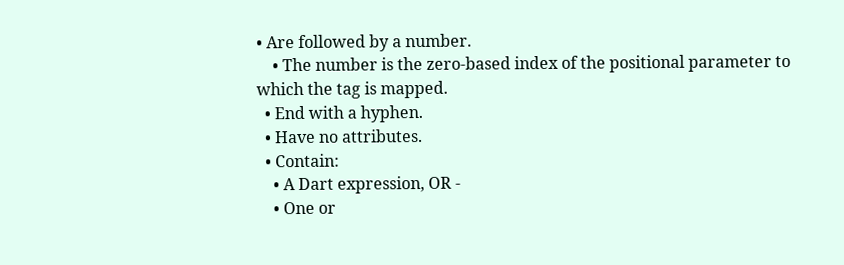• Are followed by a number.
    • The number is the zero-based index of the positional parameter to which the tag is mapped.
  • End with a hyphen.
  • Have no attributes.
  • Contain:
    • A Dart expression, OR -
    • One or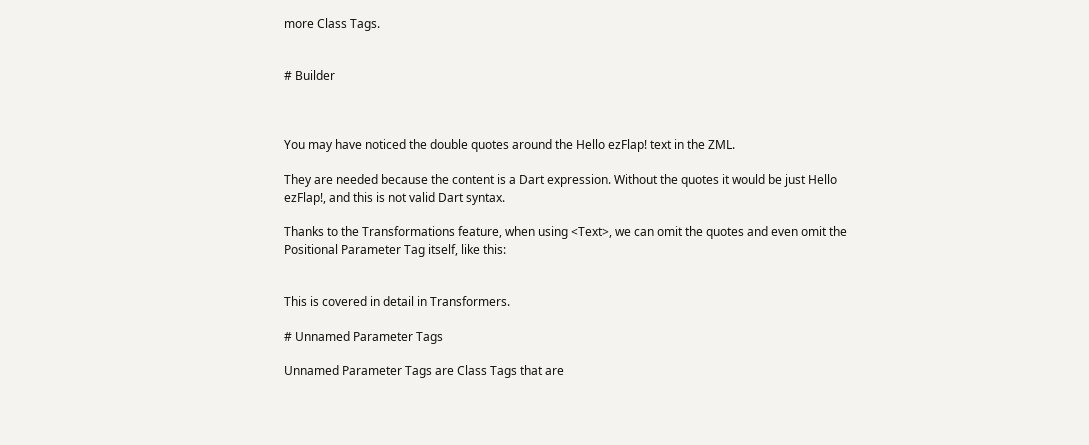more Class Tags.


# Builder



You may have noticed the double quotes around the Hello ezFlap! text in the ZML.

They are needed because the content is a Dart expression. Without the quotes it would be just Hello ezFlap!, and this is not valid Dart syntax.

Thanks to the Transformations feature, when using <Text>, we can omit the quotes and even omit the Positional Parameter Tag itself, like this:


This is covered in detail in Transformers.

# Unnamed Parameter Tags

Unnamed Parameter Tags are Class Tags that are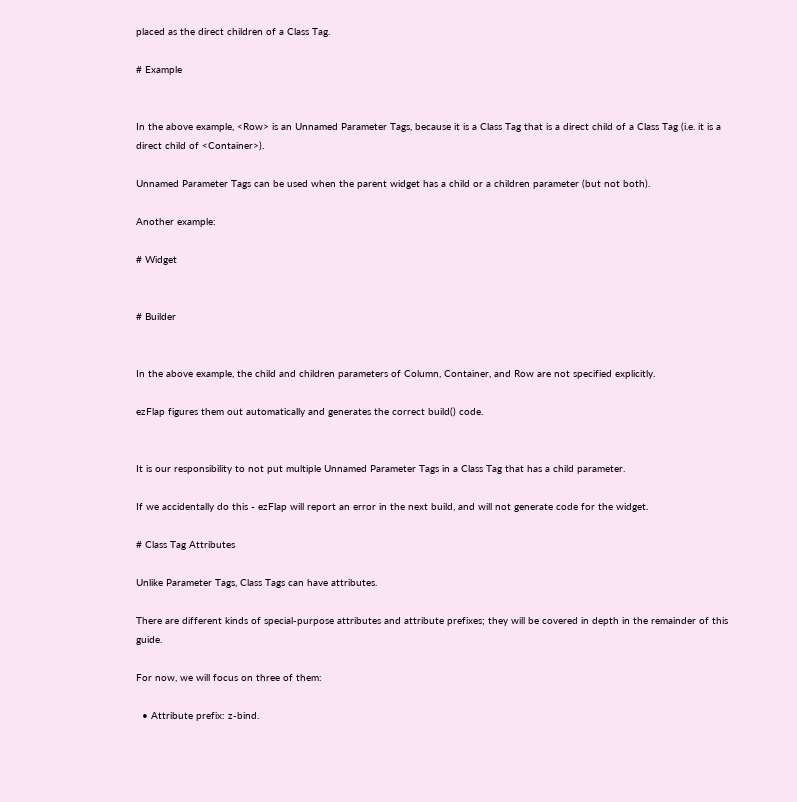placed as the direct children of a Class Tag.

# Example


In the above example, <Row> is an Unnamed Parameter Tags, because it is a Class Tag that is a direct child of a Class Tag (i.e. it is a direct child of <Container>).

Unnamed Parameter Tags can be used when the parent widget has a child or a children parameter (but not both).

Another example:

# Widget


# Builder


In the above example, the child and children parameters of Column, Container, and Row are not specified explicitly.

ezFlap figures them out automatically and generates the correct build() code.


It is our responsibility to not put multiple Unnamed Parameter Tags in a Class Tag that has a child parameter.

If we accidentally do this - ezFlap will report an error in the next build, and will not generate code for the widget.

# Class Tag Attributes

Unlike Parameter Tags, Class Tags can have attributes.

There are different kinds of special-purpose attributes and attribute prefixes; they will be covered in depth in the remainder of this guide.

For now, we will focus on three of them:

  • Attribute prefix: z-bind.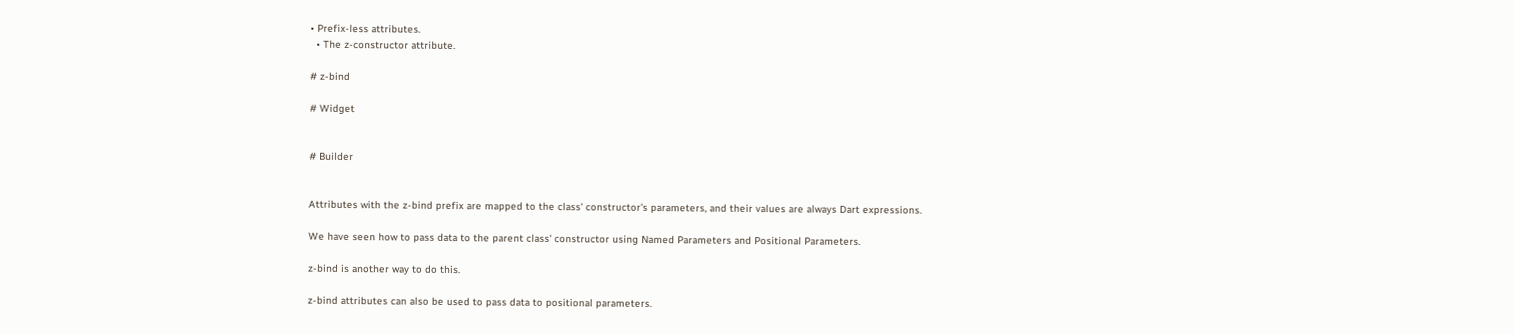• Prefix-less attributes.
  • The z-constructor attribute.

# z-bind

# Widget


# Builder


Attributes with the z-bind prefix are mapped to the class' constructor's parameters, and their values are always Dart expressions.

We have seen how to pass data to the parent class' constructor using Named Parameters and Positional Parameters.

z-bind is another way to do this.

z-bind attributes can also be used to pass data to positional parameters.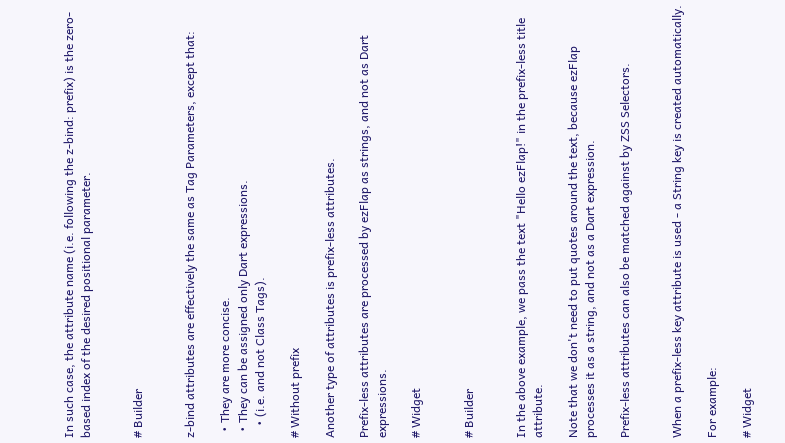In such case, the attribute name (i.e. following the z-bind: prefix) is the zero-based index of the desired positional parameter.


# Builder


z-bind attributes are effectively the same as Tag Parameters, except that:

  • They are more concise.
  • They can be assigned only Dart expressions.
    • (i.e. and not Class Tags).

# Without prefix

Another type of attributes is prefix-less attributes.

Prefix-less attributes are processed by ezFlap as strings, and not as Dart expressions.

# Widget


# Builder


In the above example, we pass the text "Hello ezFlap!" in the prefix-less title attribute.

Note that we don't need to put quotes around the text, because ezFlap processes it as a string, and not as a Dart expression.

Prefix-less attributes can also be matched against by ZSS Selectors.


When a prefix-less key attribute is used - a String key is created automatically.

For example:

# Widget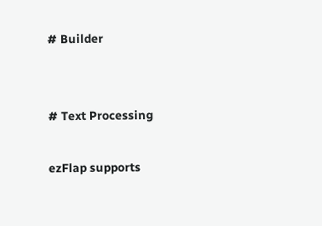# Builder


# Text Processing

ezFlap supports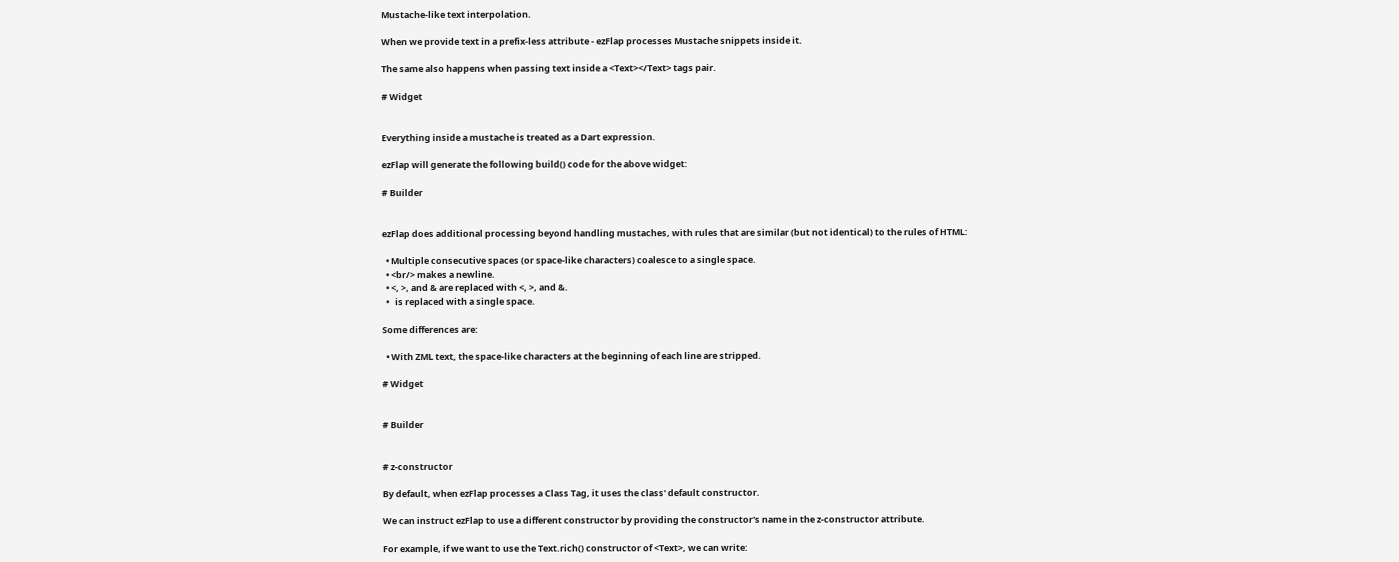Mustache-like text interpolation.

When we provide text in a prefix-less attribute - ezFlap processes Mustache snippets inside it.

The same also happens when passing text inside a <Text></Text> tags pair.

# Widget


Everything inside a mustache is treated as a Dart expression.

ezFlap will generate the following build() code for the above widget:

# Builder


ezFlap does additional processing beyond handling mustaches, with rules that are similar (but not identical) to the rules of HTML:

  • Multiple consecutive spaces (or space-like characters) coalesce to a single space.
  • <br/> makes a newline.
  • <, >, and & are replaced with <, >, and &.
  •   is replaced with a single space.

Some differences are:

  • With ZML text, the space-like characters at the beginning of each line are stripped.

# Widget


# Builder


# z-constructor

By default, when ezFlap processes a Class Tag, it uses the class' default constructor.

We can instruct ezFlap to use a different constructor by providing the constructor's name in the z-constructor attribute.

For example, if we want to use the Text.rich() constructor of <Text>, we can write: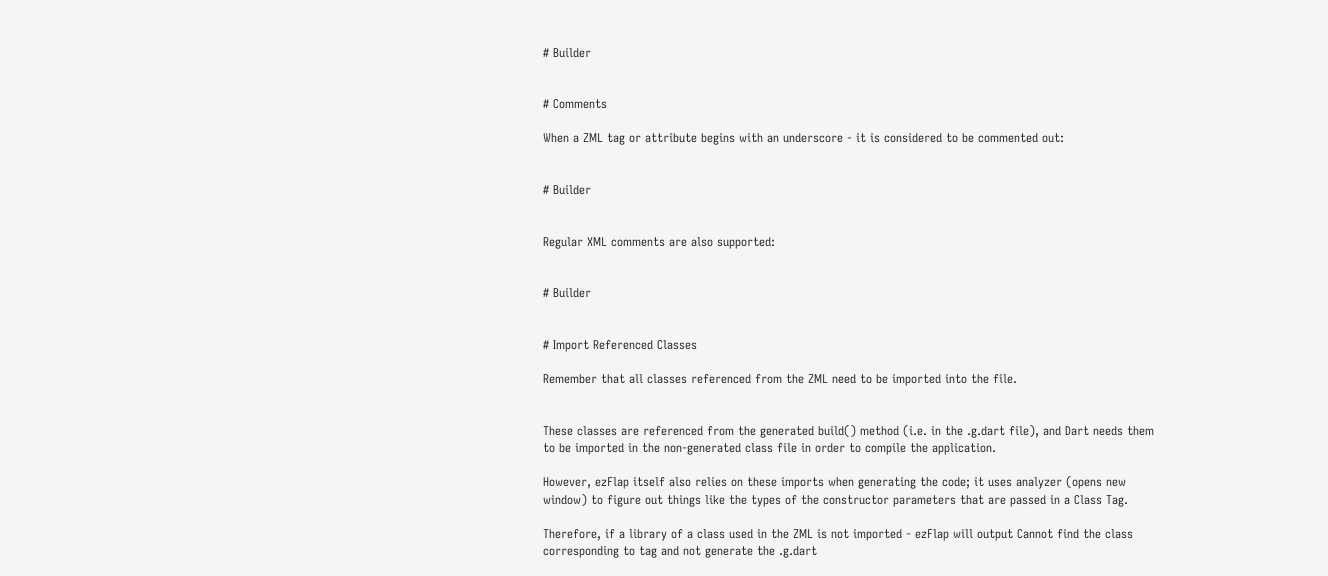# Builder


# Comments

When a ZML tag or attribute begins with an underscore - it is considered to be commented out:


# Builder


Regular XML comments are also supported:


# Builder


# Import Referenced Classes

Remember that all classes referenced from the ZML need to be imported into the file.


These classes are referenced from the generated build() method (i.e. in the .g.dart file), and Dart needs them to be imported in the non-generated class file in order to compile the application.

However, ezFlap itself also relies on these imports when generating the code; it uses analyzer (opens new window) to figure out things like the types of the constructor parameters that are passed in a Class Tag.

Therefore, if a library of a class used in the ZML is not imported - ezFlap will output Cannot find the class corresponding to tag and not generate the .g.dart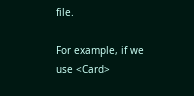file.

For example, if we use <Card>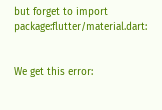but forget to import package:flutter/material.dart:


We get this error: